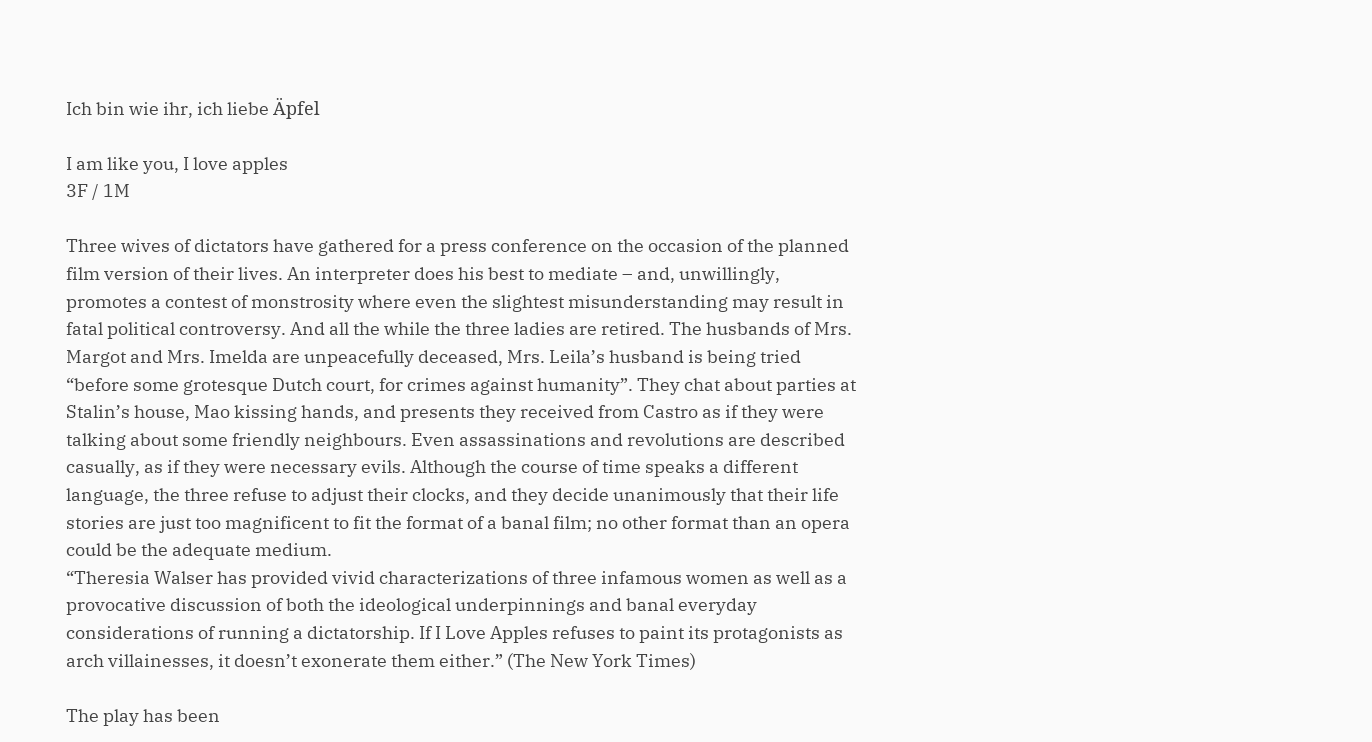Ich bin wie ihr, ich liebe Äpfel

I am like you, I love apples
3F / 1M

Three wives of dictators have gathered for a press conference on the occasion of the planned film version of their lives. An interpreter does his best to mediate – and, unwillingly, promotes a contest of monstrosity where even the slightest misunderstanding may result in fatal political controversy. And all the while the three ladies are retired. The husbands of Mrs. Margot and Mrs. Imelda are unpeacefully deceased, Mrs. Leila’s husband is being tried “before some grotesque Dutch court, for crimes against humanity”. They chat about parties at Stalin’s house, Mao kissing hands, and presents they received from Castro as if they were talking about some friendly neighbours. Even assassinations and revolutions are described casually, as if they were necessary evils. Although the course of time speaks a different language, the three refuse to adjust their clocks, and they decide unanimously that their life stories are just too magnificent to fit the format of a banal film; no other format than an opera could be the adequate medium.
“Theresia Walser has provided vivid characterizations of three infamous women as well as a provocative discussion of both the ideological underpinnings and banal everyday considerations of running a dictatorship. If I Love Apples refuses to paint its protagonists as arch villainesses, it doesn’t exonerate them either.” (The New York Times)

The play has been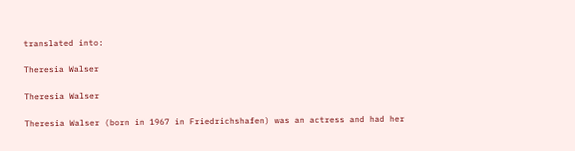translated into:

Theresia Walser

Theresia Walser

Theresia Walser (born in 1967 in Friedrichshafen) was an actress and had her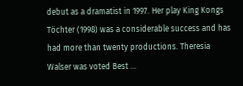debut as a dramatist in 1997. Her play King Kongs Töchter (1998) was a considerable success and has had more than twenty productions. Theresia Walser was voted Best ...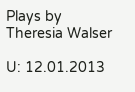Plays by Theresia Walser

U: 12.01.2013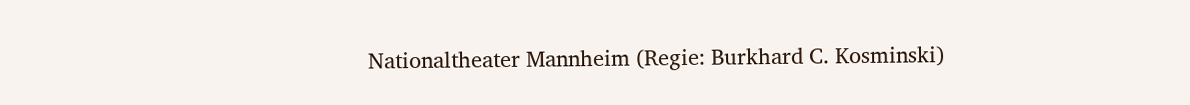Nationaltheater Mannheim (Regie: Burkhard C. Kosminski)